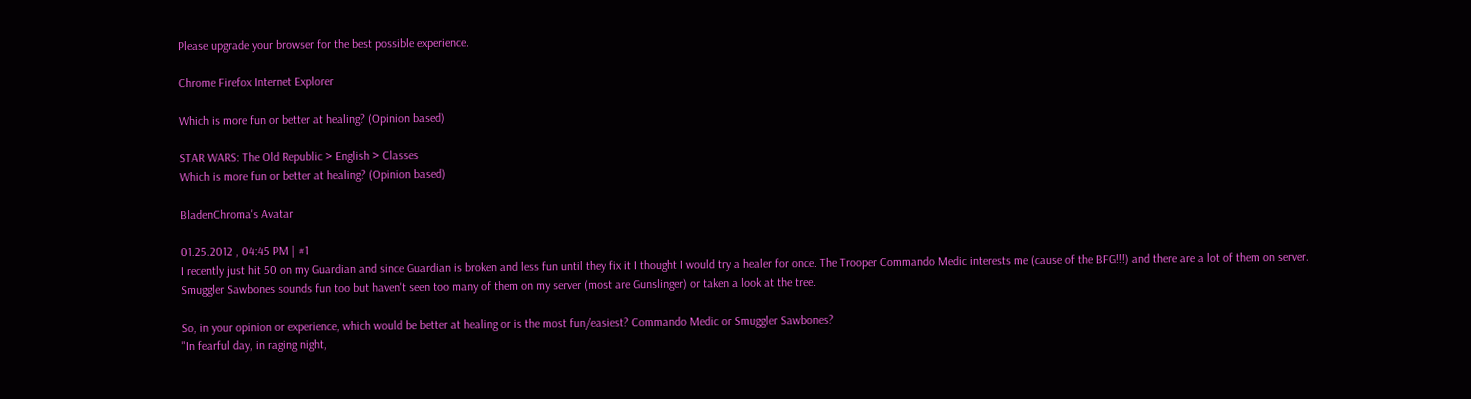Please upgrade your browser for the best possible experience.

Chrome Firefox Internet Explorer

Which is more fun or better at healing? (Opinion based)

STAR WARS: The Old Republic > English > Classes
Which is more fun or better at healing? (Opinion based)

BladenChroma's Avatar

01.25.2012 , 04:45 PM | #1
I recently just hit 50 on my Guardian and since Guardian is broken and less fun until they fix it I thought I would try a healer for once. The Trooper Commando Medic interests me (cause of the BFG!!!) and there are a lot of them on server. Smuggler Sawbones sounds fun too but haven't seen too many of them on my server (most are Gunslinger) or taken a look at the tree.

So, in your opinion or experience, which would be better at healing or is the most fun/easiest? Commando Medic or Smuggler Sawbones?
"In fearful day, in raging night,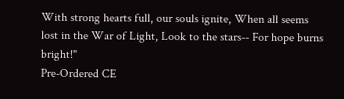With strong hearts full, our souls ignite, When all seems lost in the War of Light, Look to the stars-- For hope burns bright!"
Pre-Ordered CE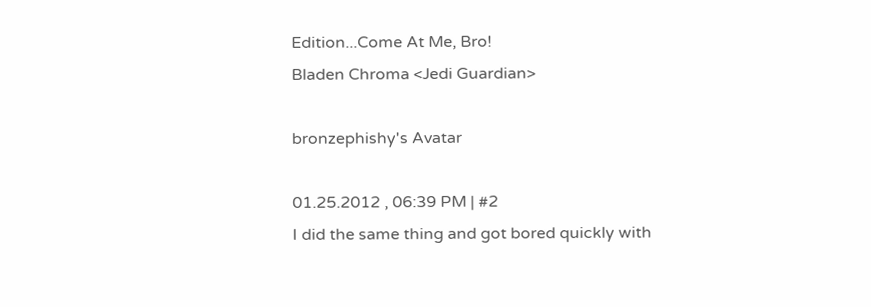Edition...Come At Me, Bro!
Bladen Chroma <Jedi Guardian>

bronzephishy's Avatar

01.25.2012 , 06:39 PM | #2
I did the same thing and got bored quickly with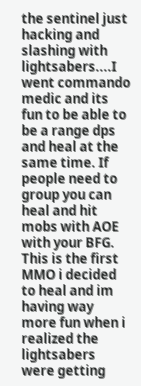the sentinel just hacking and slashing with lightsabers....I went commando medic and its fun to be able to be a range dps and heal at the same time. If people need to group you can heal and hit mobs with AOE with your BFG. This is the first MMO i decided to heal and im having way more fun when i realized the lightsabers were getting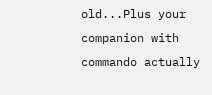old...Plus your companion with commando actually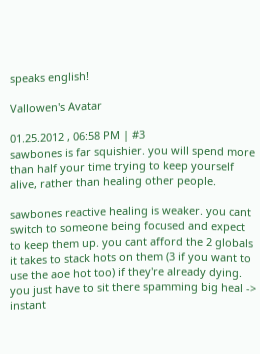speaks english!

Vallowen's Avatar

01.25.2012 , 06:58 PM | #3
sawbones is far squishier. you will spend more than half your time trying to keep yourself alive, rather than healing other people.

sawbones reactive healing is weaker. you cant switch to someone being focused and expect to keep them up. you cant afford the 2 globals it takes to stack hots on them (3 if you want to use the aoe hot too) if they're already dying. you just have to sit there spamming big heal -> instant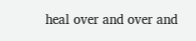heal over and over and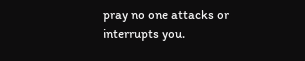pray no one attacks or interrupts you.